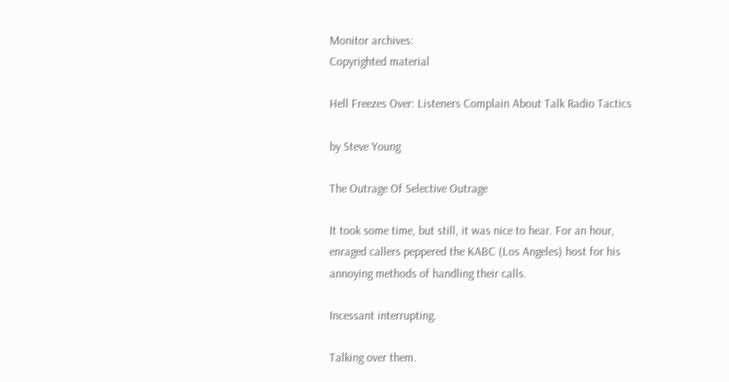Monitor archives:
Copyrighted material

Hell Freezes Over: Listeners Complain About Talk Radio Tactics

by Steve Young

The Outrage Of Selective Outrage

It took some time, but still, it was nice to hear. For an hour, enraged callers peppered the KABC (Los Angeles) host for his annoying methods of handling their calls.

Incessant interrupting.

Talking over them.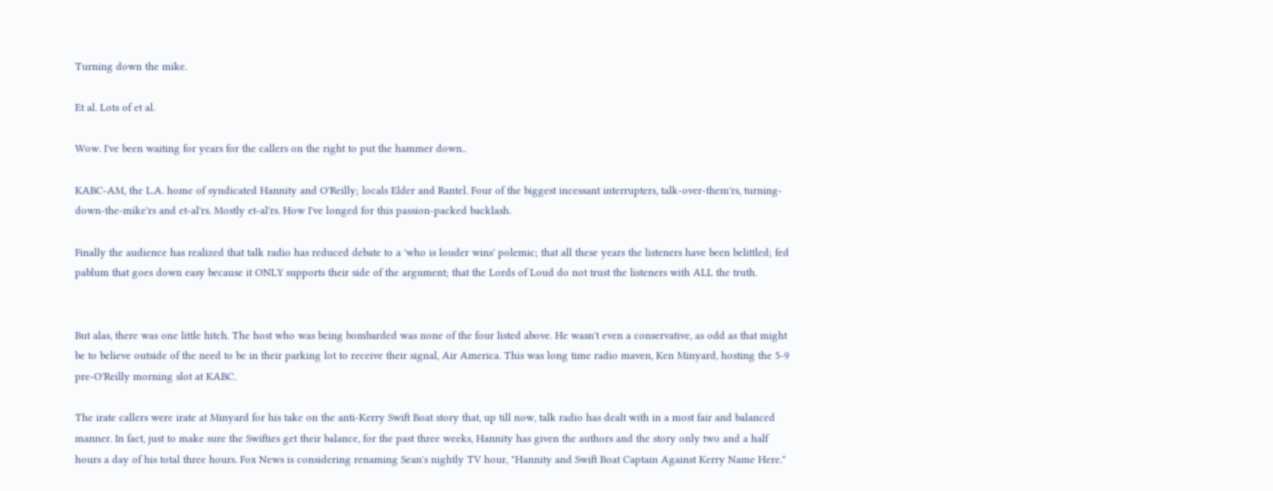Turning down the mike.

Et al. Lots of et al.

Wow. I've been waiting for years for the callers on the right to put the hammer down..

KABC-AM, the L.A. home of syndicated Hannity and O'Reilly; locals Elder and Rantel. Four of the biggest incessant interrupters, talk-over-them'rs, turning-down-the-mike'rs and et-al'rs. Mostly et-al'rs. How I've longed for this passion-packed backlash.

Finally the audience has realized that talk radio has reduced debate to a 'who is louder wins' polemic; that all these years the listeners have been belittled; fed pablum that goes down easy because it ONLY supports their side of the argument; that the Lords of Loud do not trust the listeners with ALL the truth.


But alas, there was one little hitch. The host who was being bombarded was none of the four listed above. He wasn't even a conservative, as odd as that might be to believe outside of the need to be in their parking lot to receive their signal, Air America. This was long time radio maven, Ken Minyard, hosting the 5-9 pre-O'Reilly morning slot at KABC.

The irate callers were irate at Minyard for his take on the anti-Kerry Swift Boat story that, up till now, talk radio has dealt with in a most fair and balanced manner. In fact, just to make sure the Swifties get their balance, for the past three weeks, Hannity has given the authors and the story only two and a half hours a day of his total three hours. Fox News is considering renaming Sean's nightly TV hour, "Hannity and Swift Boat Captain Against Kerry Name Here."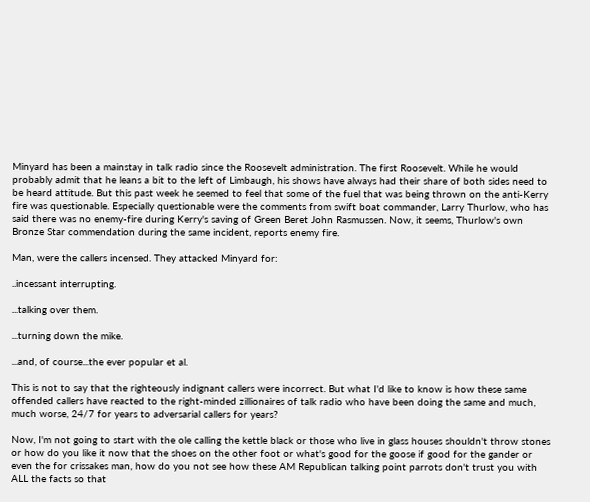Minyard has been a mainstay in talk radio since the Roosevelt administration. The first Roosevelt. While he would probably admit that he leans a bit to the left of Limbaugh, his shows have always had their share of both sides need to be heard attitude. But this past week he seemed to feel that some of the fuel that was being thrown on the anti-Kerry fire was questionable. Especially questionable were the comments from swift boat commander, Larry Thurlow, who has said there was no enemy-fire during Kerry's saving of Green Beret John Rasmussen. Now, it seems, Thurlow's own Bronze Star commendation during the same incident, reports enemy fire.

Man, were the callers incensed. They attacked Minyard for:

..incessant interrupting.

...talking over them.

...turning down the mike.

...and, of course...the ever popular et al.

This is not to say that the righteously indignant callers were incorrect. But what I'd like to know is how these same offended callers have reacted to the right-minded zillionaires of talk radio who have been doing the same and much, much worse, 24/7 for years to adversarial callers for years?

Now, I'm not going to start with the ole calling the kettle black or those who live in glass houses shouldn't throw stones or how do you like it now that the shoes on the other foot or what's good for the goose if good for the gander or even the for crissakes man, how do you not see how these AM Republican talking point parrots don't trust you with ALL the facts so that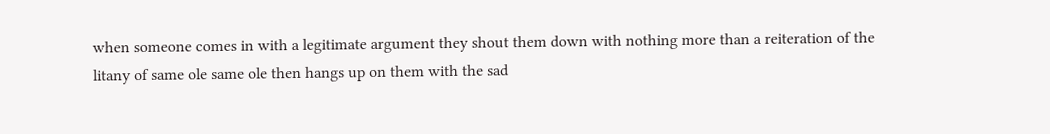when someone comes in with a legitimate argument they shout them down with nothing more than a reiteration of the litany of same ole same ole then hangs up on them with the sad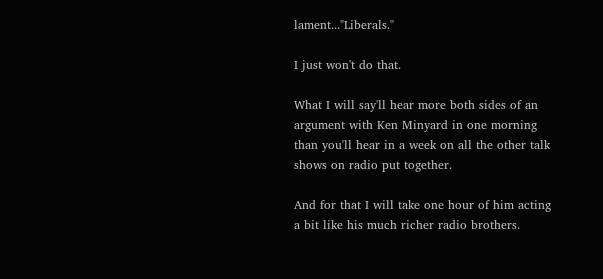lament..."Liberals."

I just won't do that.

What I will say'll hear more both sides of an argument with Ken Minyard in one morning than you'll hear in a week on all the other talk shows on radio put together.

And for that I will take one hour of him acting a bit like his much richer radio brothers.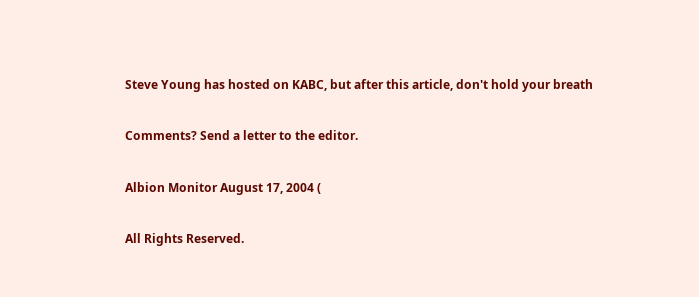Steve Young has hosted on KABC, but after this article, don't hold your breath

Comments? Send a letter to the editor.

Albion Monitor August 17, 2004 (

All Rights Reserved.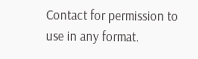Contact for permission to use in any format.